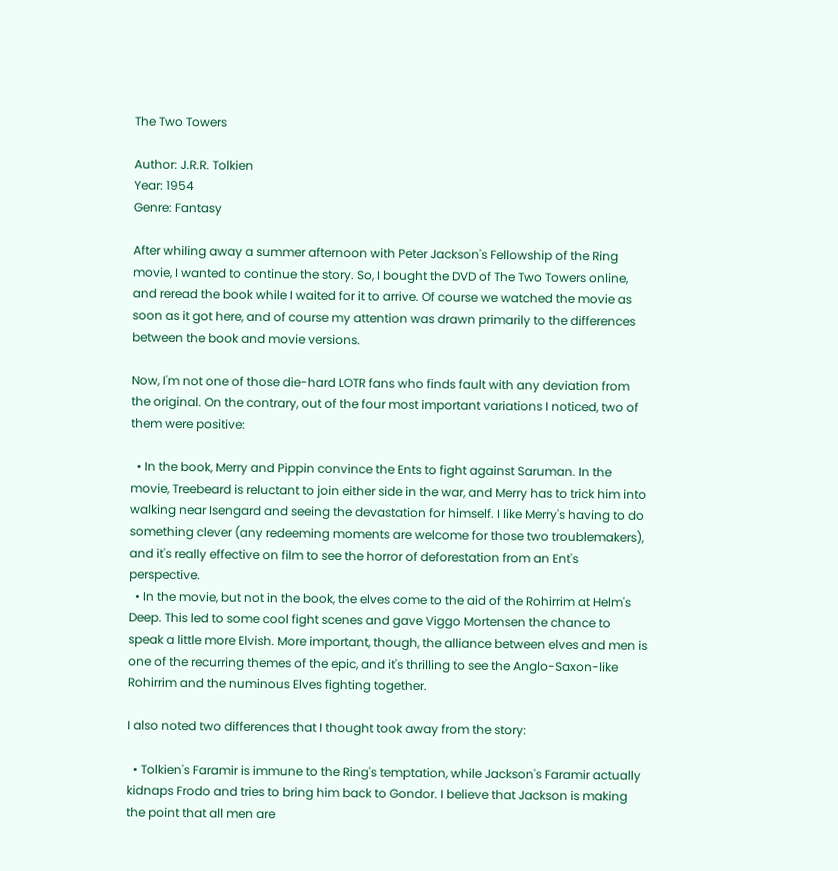The Two Towers

Author: J.R.R. Tolkien
Year: 1954
Genre: Fantasy

After whiling away a summer afternoon with Peter Jackson's Fellowship of the Ring movie, I wanted to continue the story. So, I bought the DVD of The Two Towers online, and reread the book while I waited for it to arrive. Of course we watched the movie as soon as it got here, and of course my attention was drawn primarily to the differences between the book and movie versions.

Now, I'm not one of those die-hard LOTR fans who finds fault with any deviation from the original. On the contrary, out of the four most important variations I noticed, two of them were positive:

  • In the book, Merry and Pippin convince the Ents to fight against Saruman. In the movie, Treebeard is reluctant to join either side in the war, and Merry has to trick him into walking near Isengard and seeing the devastation for himself. I like Merry's having to do something clever (any redeeming moments are welcome for those two troublemakers), and it's really effective on film to see the horror of deforestation from an Ent's perspective.
  • In the movie, but not in the book, the elves come to the aid of the Rohirrim at Helm's Deep. This led to some cool fight scenes and gave Viggo Mortensen the chance to speak a little more Elvish. More important, though, the alliance between elves and men is one of the recurring themes of the epic, and it's thrilling to see the Anglo-Saxon-like Rohirrim and the numinous Elves fighting together.

I also noted two differences that I thought took away from the story:

  • Tolkien's Faramir is immune to the Ring's temptation, while Jackson's Faramir actually kidnaps Frodo and tries to bring him back to Gondor. I believe that Jackson is making the point that all men are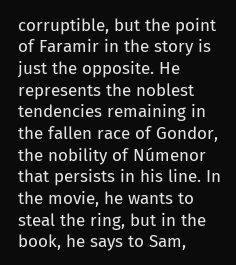corruptible, but the point of Faramir in the story is just the opposite. He represents the noblest tendencies remaining in the fallen race of Gondor, the nobility of Númenor that persists in his line. In the movie, he wants to steal the ring, but in the book, he says to Sam,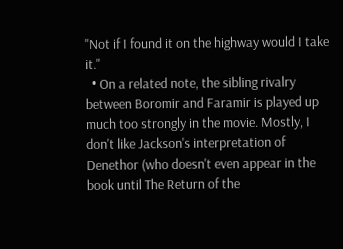"Not if I found it on the highway would I take it."
  • On a related note, the sibling rivalry between Boromir and Faramir is played up much too strongly in the movie. Mostly, I don't like Jackson's interpretation of Denethor (who doesn't even appear in the book until The Return of the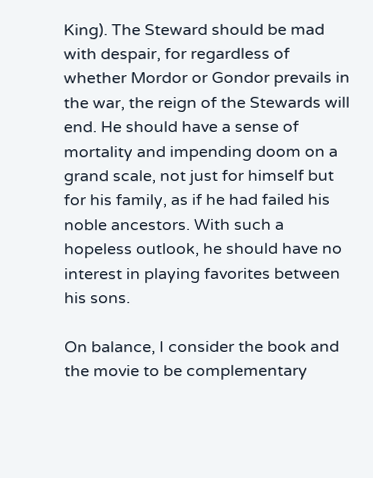King). The Steward should be mad with despair, for regardless of whether Mordor or Gondor prevails in the war, the reign of the Stewards will end. He should have a sense of mortality and impending doom on a grand scale, not just for himself but for his family, as if he had failed his noble ancestors. With such a hopeless outlook, he should have no interest in playing favorites between his sons.

On balance, I consider the book and the movie to be complementary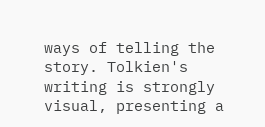ways of telling the story. Tolkien's writing is strongly visual, presenting a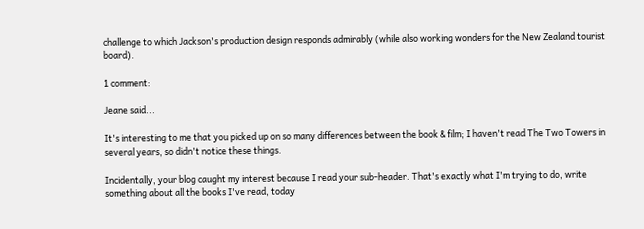challenge to which Jackson's production design responds admirably (while also working wonders for the New Zealand tourist board).

1 comment:

Jeane said...

It's interesting to me that you picked up on so many differences between the book & film; I haven't read The Two Towers in several years, so didn't notice these things.

Incidentally, your blog caught my interest because I read your sub-header. That's exactly what I'm trying to do, write something about all the books I've read, today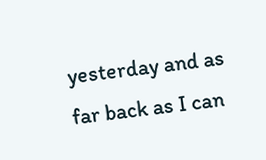yesterday and as far back as I can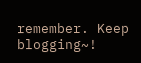remember. Keep blogging~!